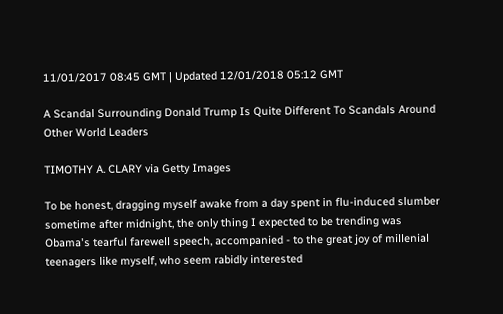11/01/2017 08:45 GMT | Updated 12/01/2018 05:12 GMT

A Scandal Surrounding Donald Trump Is Quite Different To Scandals Around Other World Leaders

TIMOTHY A. CLARY via Getty Images

To be honest, dragging myself awake from a day spent in flu-induced slumber sometime after midnight, the only thing I expected to be trending was Obama's tearful farewell speech, accompanied - to the great joy of millenial teenagers like myself, who seem rabidly interested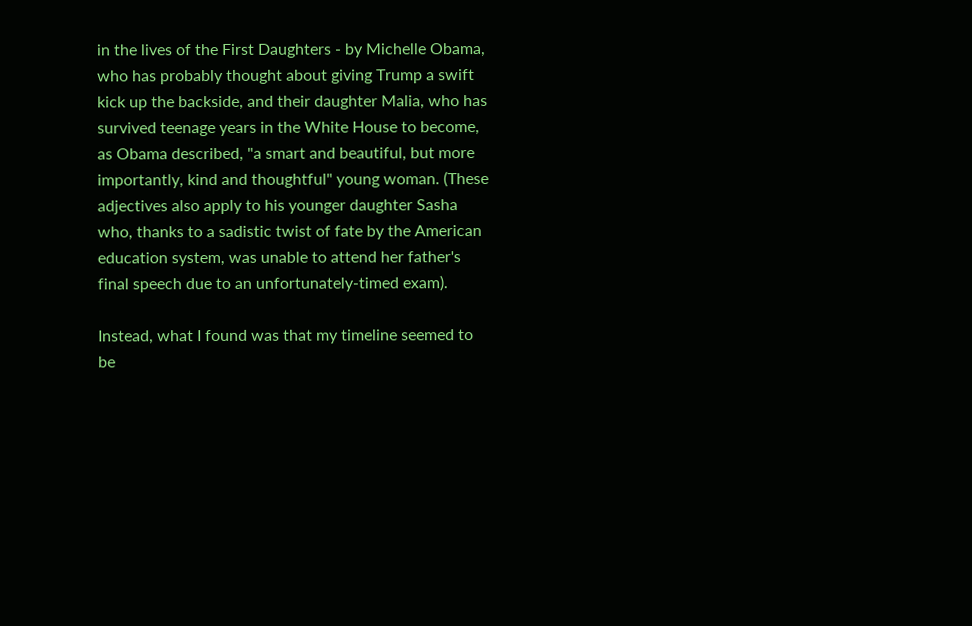in the lives of the First Daughters - by Michelle Obama, who has probably thought about giving Trump a swift kick up the backside, and their daughter Malia, who has survived teenage years in the White House to become, as Obama described, "a smart and beautiful, but more importantly, kind and thoughtful" young woman. (These adjectives also apply to his younger daughter Sasha who, thanks to a sadistic twist of fate by the American education system, was unable to attend her father's final speech due to an unfortunately-timed exam).

Instead, what I found was that my timeline seemed to be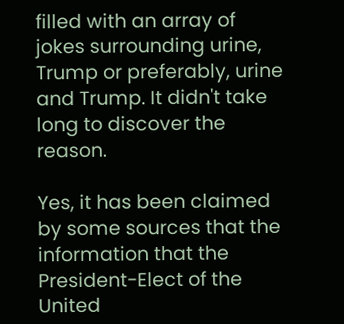filled with an array of jokes surrounding urine, Trump or preferably, urine and Trump. It didn't take long to discover the reason.

Yes, it has been claimed by some sources that the information that the President-Elect of the United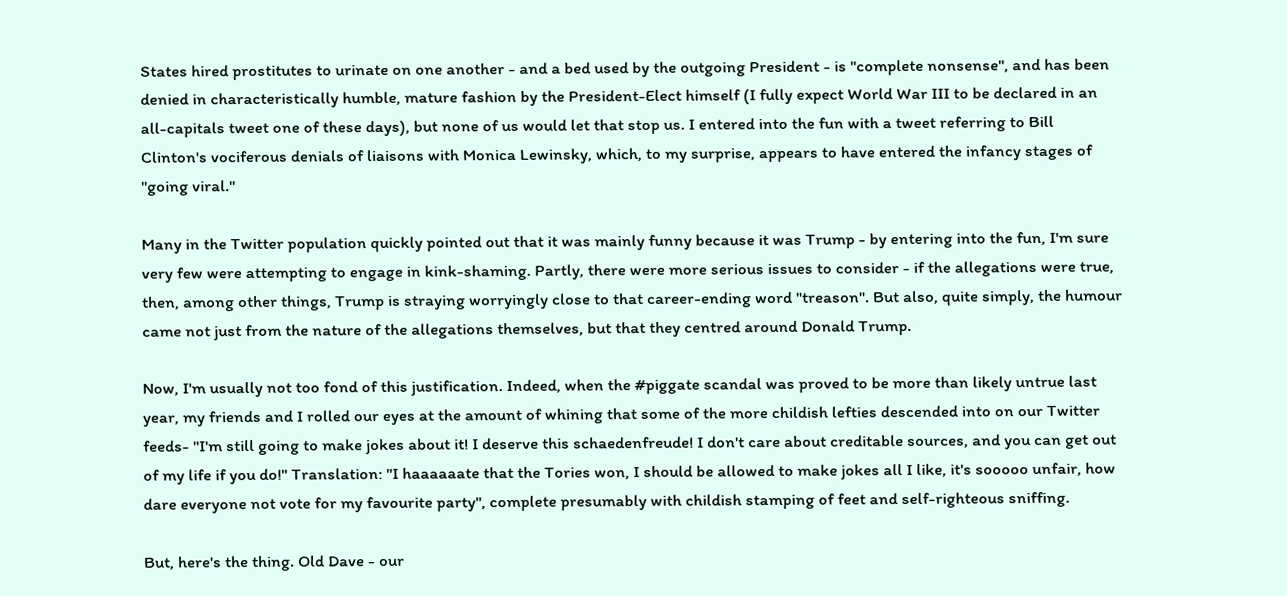States hired prostitutes to urinate on one another - and a bed used by the outgoing President - is "complete nonsense", and has been denied in characteristically humble, mature fashion by the President-Elect himself (I fully expect World War III to be declared in an all-capitals tweet one of these days), but none of us would let that stop us. I entered into the fun with a tweet referring to Bill Clinton's vociferous denials of liaisons with Monica Lewinsky, which, to my surprise, appears to have entered the infancy stages of "going viral."

Many in the Twitter population quickly pointed out that it was mainly funny because it was Trump - by entering into the fun, I'm sure very few were attempting to engage in kink-shaming. Partly, there were more serious issues to consider - if the allegations were true, then, among other things, Trump is straying worryingly close to that career-ending word "treason". But also, quite simply, the humour came not just from the nature of the allegations themselves, but that they centred around Donald Trump.

Now, I'm usually not too fond of this justification. Indeed, when the #piggate scandal was proved to be more than likely untrue last year, my friends and I rolled our eyes at the amount of whining that some of the more childish lefties descended into on our Twitter feeds- "I'm still going to make jokes about it! I deserve this schaedenfreude! I don't care about creditable sources, and you can get out of my life if you do!" Translation: "I haaaaaate that the Tories won, I should be allowed to make jokes all I like, it's sooooo unfair, how dare everyone not vote for my favourite party", complete presumably with childish stamping of feet and self-righteous sniffing.

But, here's the thing. Old Dave - our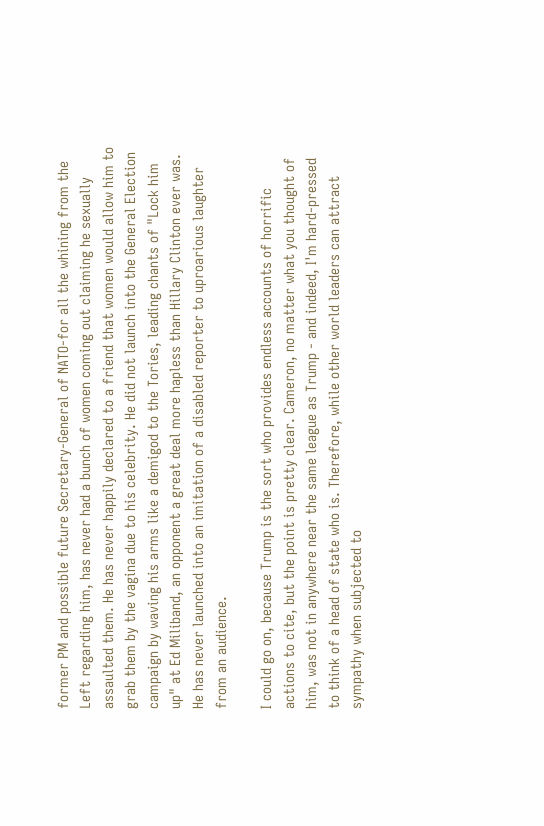former PM and possible future Secretary-General of NATO-for all the whining from the Left regarding him, has never had a bunch of women coming out claiming he sexually assaulted them. He has never happily declared to a friend that women would allow him to grab them by the vagina due to his celebrity. He did not launch into the General Election campaign by waving his arms like a demigod to the Tories, leading chants of "Lock him up" at Ed Miliband, an opponent a great deal more hapless than Hillary Clinton ever was. He has never launched into an imitation of a disabled reporter to uproarious laughter from an audience.

I could go on, because Trump is the sort who provides endless accounts of horrific actions to cite, but the point is pretty clear. Cameron, no matter what you thought of him, was not in anywhere near the same league as Trump - and indeed, I'm hard-pressed to think of a head of state who is. Therefore, while other world leaders can attract sympathy when subjected to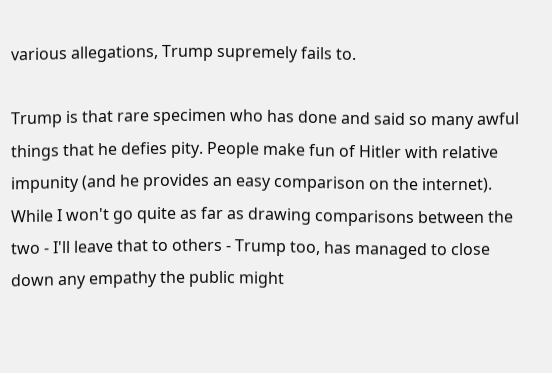various allegations, Trump supremely fails to.

Trump is that rare specimen who has done and said so many awful things that he defies pity. People make fun of Hitler with relative impunity (and he provides an easy comparison on the internet). While I won't go quite as far as drawing comparisons between the two - I'll leave that to others - Trump too, has managed to close down any empathy the public might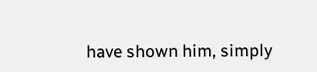have shown him, simply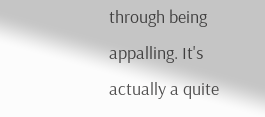through being appalling. It's actually a quite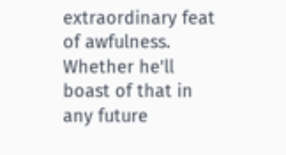extraordinary feat of awfulness. Whether he'll boast of that in any future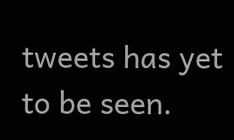tweets has yet to be seen.